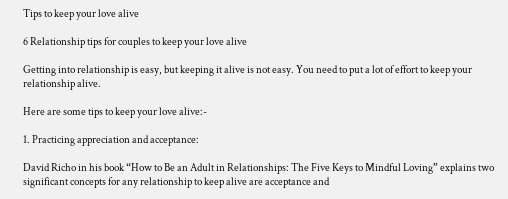Tips to keep your love alive

6 Relationship tips for couples to keep your love alive

Getting into relationship is easy, but keeping it alive is not easy. You need to put a lot of effort to keep your relationship alive.

Here are some tips to keep your love alive:-

1. Practicing appreciation and acceptance:

David Richo in his book “How to Be an Adult in Relationships: The Five Keys to Mindful Loving” explains two significant concepts for any relationship to keep alive are acceptance and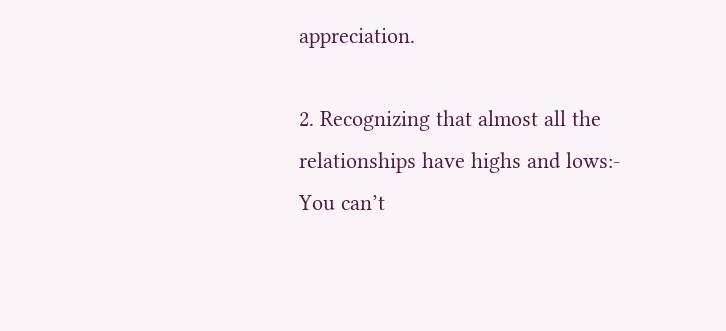appreciation.

2. Recognizing that almost all the relationships have highs and lows:- You can’t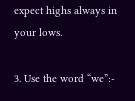expect highs always in your lows.

3. Use the word “we”:-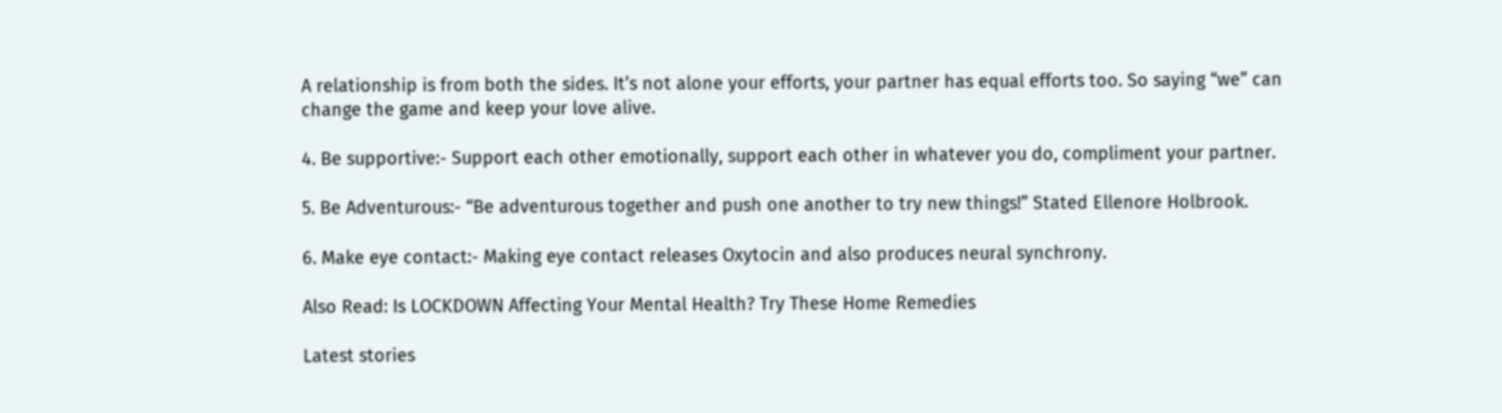A relationship is from both the sides. It’s not alone your efforts, your partner has equal efforts too. So saying “we” can change the game and keep your love alive.

4. Be supportive:- Support each other emotionally, support each other in whatever you do, compliment your partner.

5. Be Adventurous:- “Be adventurous together and push one another to try new things!” Stated Ellenore Holbrook.

6. Make eye contact:- Making eye contact releases Oxytocin and also produces neural synchrony.

Also Read: Is LOCKDOWN Affecting Your Mental Health? Try These Home Remedies

Latest stories